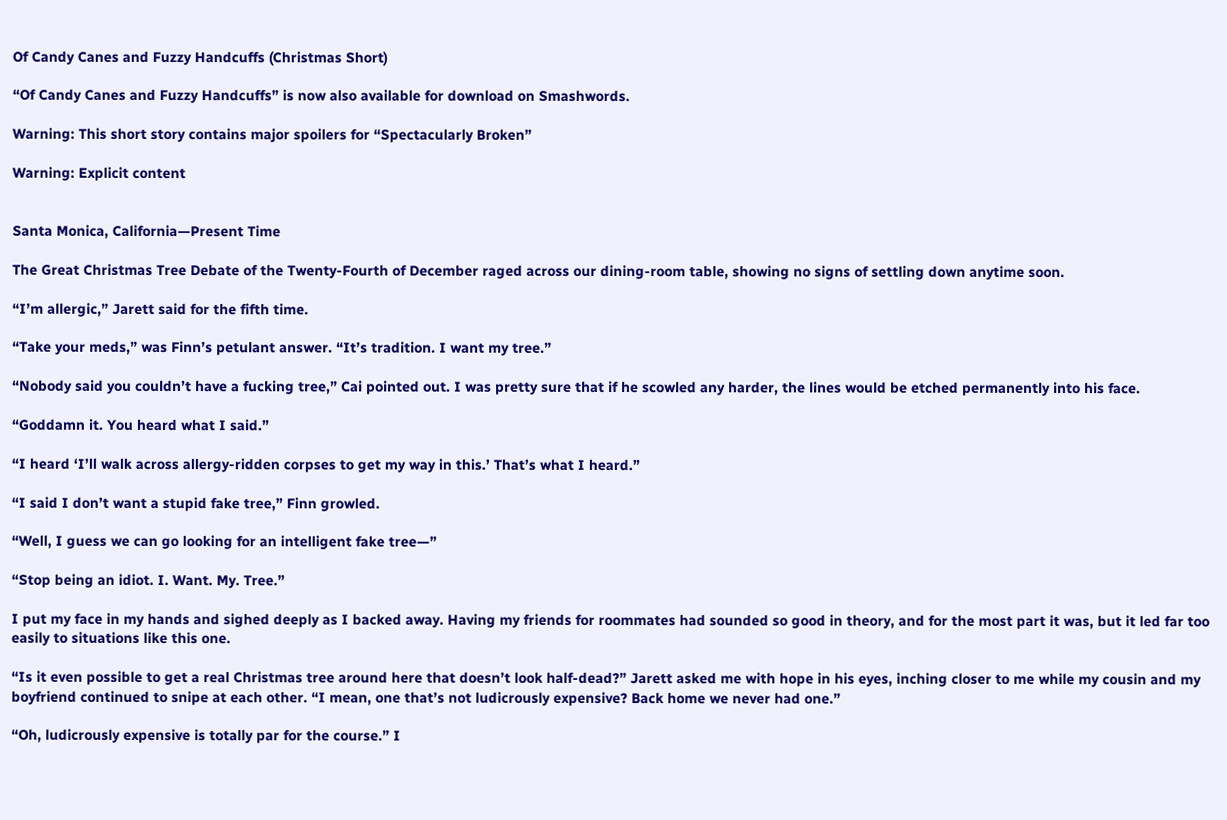Of Candy Canes and Fuzzy Handcuffs (Christmas Short)

“Of Candy Canes and Fuzzy Handcuffs” is now also available for download on Smashwords.

Warning: This short story contains major spoilers for “Spectacularly Broken”

Warning: Explicit content


Santa Monica, California—Present Time

The Great Christmas Tree Debate of the Twenty-Fourth of December raged across our dining-room table, showing no signs of settling down anytime soon.

“I’m allergic,” Jarett said for the fifth time.

“Take your meds,” was Finn’s petulant answer. “It’s tradition. I want my tree.”

“Nobody said you couldn’t have a fucking tree,” Cai pointed out. I was pretty sure that if he scowled any harder, the lines would be etched permanently into his face.

“Goddamn it. You heard what I said.”

“I heard ‘I’ll walk across allergy-ridden corpses to get my way in this.’ That’s what I heard.”

“I said I don’t want a stupid fake tree,” Finn growled.

“Well, I guess we can go looking for an intelligent fake tree—”

“Stop being an idiot. I. Want. My. Tree.”

I put my face in my hands and sighed deeply as I backed away. Having my friends for roommates had sounded so good in theory, and for the most part it was, but it led far too easily to situations like this one.

“Is it even possible to get a real Christmas tree around here that doesn’t look half-dead?” Jarett asked me with hope in his eyes, inching closer to me while my cousin and my boyfriend continued to snipe at each other. “I mean, one that’s not ludicrously expensive? Back home we never had one.”

“Oh, ludicrously expensive is totally par for the course.” I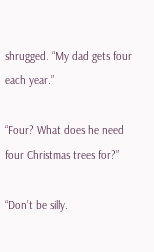shrugged. “My dad gets four each year.”

“Four? What does he need four Christmas trees for?”

“Don’t be silly.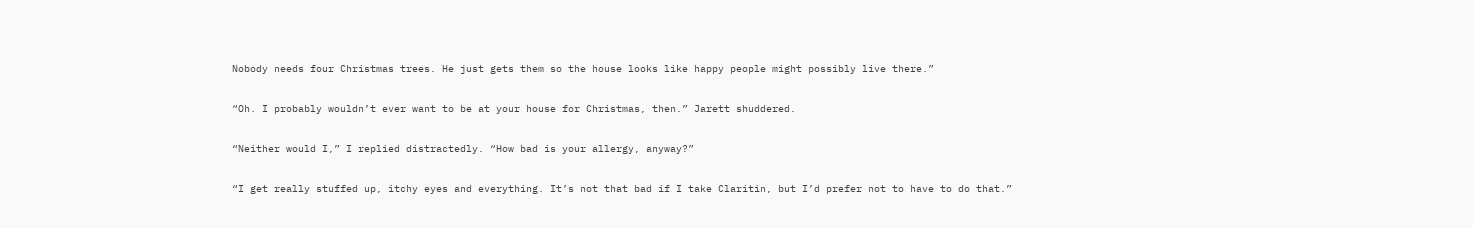Nobody needs four Christmas trees. He just gets them so the house looks like happy people might possibly live there.”

“Oh. I probably wouldn’t ever want to be at your house for Christmas, then.” Jarett shuddered.

“Neither would I,” I replied distractedly. “How bad is your allergy, anyway?”

“I get really stuffed up, itchy eyes and everything. It’s not that bad if I take Claritin, but I’d prefer not to have to do that.”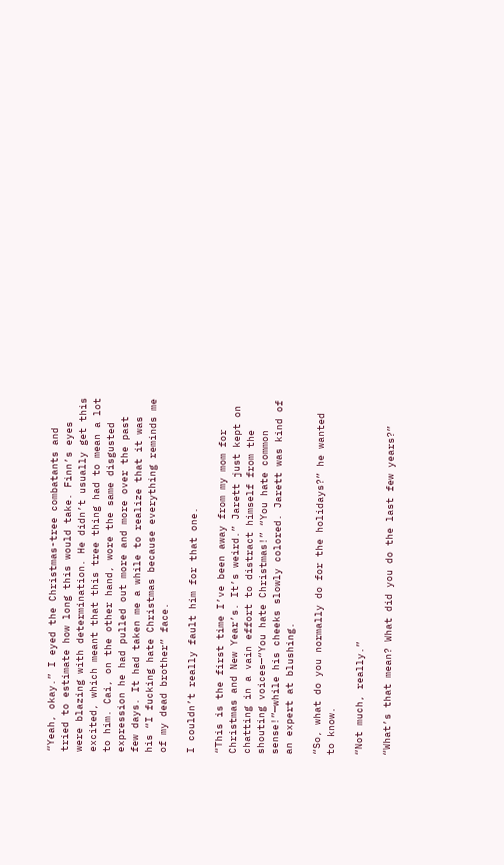“Yeah, okay.” I eyed the Christmas-tree combatants and tried to estimate how long this would take. Finn’s eyes were blazing with determination. He didn’t usually get this excited, which meant that this tree thing had to mean a lot to him. Cai, on the other hand, wore the same disgusted expression he had pulled out more and more over the past few days. It had taken me a while to realize that it was his “I fucking hate Christmas because everything reminds me of my dead brother” face.

I couldn’t really fault him for that one.

“This is the first time I’ve been away from my mom for Christmas and New Year’s. It’s weird.” Jarett just kept on chatting in a vain effort to distract himself from the shouting voices—“You hate Christmas!” “You hate common sense!”—while his cheeks slowly colored. Jarett was kind of an expert at blushing.

“So, what do you normally do for the holidays?” he wanted to know.

“Not much, really.”

“What’s that mean? What did you do the last few years?”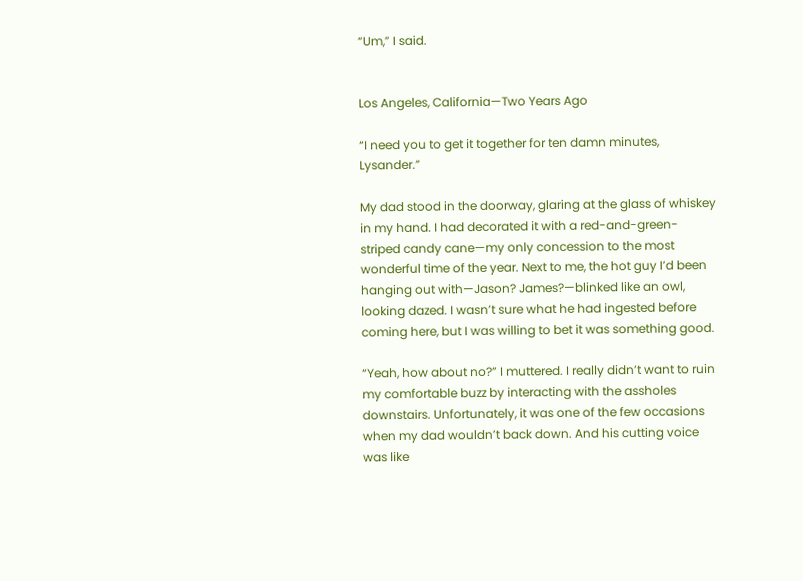“Um,” I said.


Los Angeles, California—Two Years Ago

“I need you to get it together for ten damn minutes, Lysander.”

My dad stood in the doorway, glaring at the glass of whiskey in my hand. I had decorated it with a red-and-green-striped candy cane—my only concession to the most wonderful time of the year. Next to me, the hot guy I’d been hanging out with—Jason? James?—blinked like an owl, looking dazed. I wasn’t sure what he had ingested before coming here, but I was willing to bet it was something good.

“Yeah, how about no?” I muttered. I really didn’t want to ruin my comfortable buzz by interacting with the assholes downstairs. Unfortunately, it was one of the few occasions when my dad wouldn’t back down. And his cutting voice was like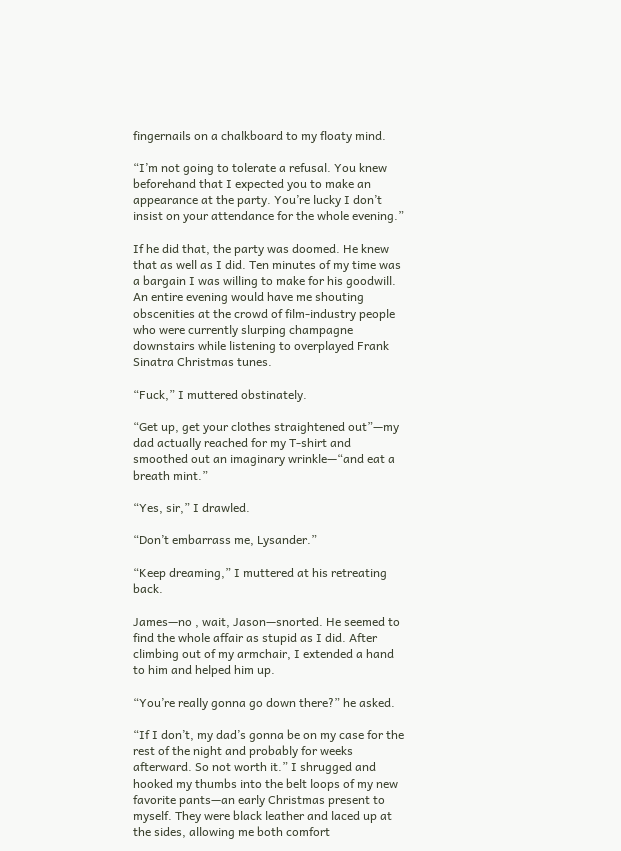fingernails on a chalkboard to my floaty mind.

“I’m not going to tolerate a refusal. You knew beforehand that I expected you to make an appearance at the party. You’re lucky I don’t insist on your attendance for the whole evening.”

If he did that, the party was doomed. He knew that as well as I did. Ten minutes of my time was a bargain I was willing to make for his goodwill. An entire evening would have me shouting obscenities at the crowd of film-industry people who were currently slurping champagne downstairs while listening to overplayed Frank Sinatra Christmas tunes.

“Fuck,” I muttered obstinately.

“Get up, get your clothes straightened out”—my dad actually reached for my T-shirt and smoothed out an imaginary wrinkle—“and eat a breath mint.”

“Yes, sir,” I drawled.

“Don’t embarrass me, Lysander.”

“Keep dreaming,” I muttered at his retreating back.

James—no , wait, Jason—snorted. He seemed to find the whole affair as stupid as I did. After climbing out of my armchair, I extended a hand to him and helped him up.

“You’re really gonna go down there?” he asked.

“If I don’t, my dad’s gonna be on my case for the rest of the night and probably for weeks afterward. So not worth it.” I shrugged and hooked my thumbs into the belt loops of my new favorite pants—an early Christmas present to myself. They were black leather and laced up at the sides, allowing me both comfort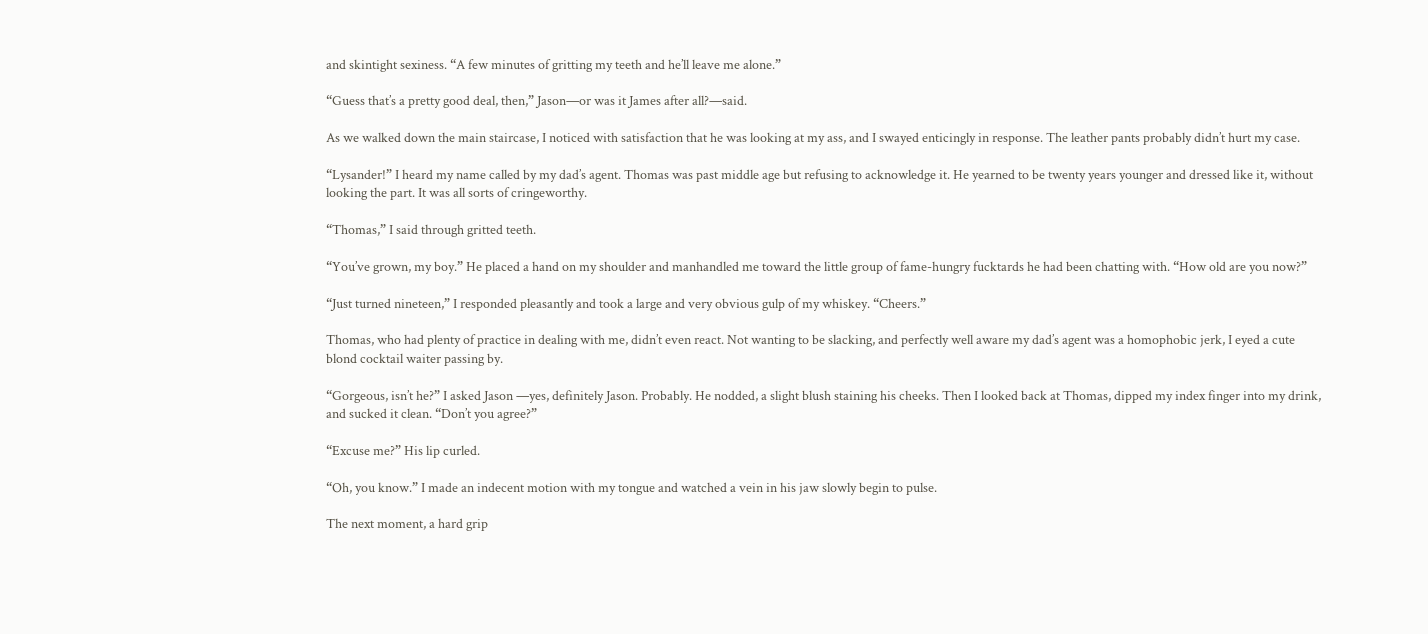and skintight sexiness. “A few minutes of gritting my teeth and he’ll leave me alone.”

“Guess that’s a pretty good deal, then,” Jason—or was it James after all?—said.

As we walked down the main staircase, I noticed with satisfaction that he was looking at my ass, and I swayed enticingly in response. The leather pants probably didn’t hurt my case.

“Lysander!” I heard my name called by my dad’s agent. Thomas was past middle age but refusing to acknowledge it. He yearned to be twenty years younger and dressed like it, without looking the part. It was all sorts of cringeworthy.

“Thomas,” I said through gritted teeth.

“You’ve grown, my boy.” He placed a hand on my shoulder and manhandled me toward the little group of fame-hungry fucktards he had been chatting with. “How old are you now?”

“Just turned nineteen,” I responded pleasantly and took a large and very obvious gulp of my whiskey. “Cheers.”

Thomas, who had plenty of practice in dealing with me, didn’t even react. Not wanting to be slacking, and perfectly well aware my dad’s agent was a homophobic jerk, I eyed a cute blond cocktail waiter passing by.

“Gorgeous, isn’t he?” I asked Jason —yes, definitely Jason. Probably. He nodded, a slight blush staining his cheeks. Then I looked back at Thomas, dipped my index finger into my drink, and sucked it clean. “Don’t you agree?”

“Excuse me?” His lip curled.

“Oh, you know.” I made an indecent motion with my tongue and watched a vein in his jaw slowly begin to pulse.

The next moment, a hard grip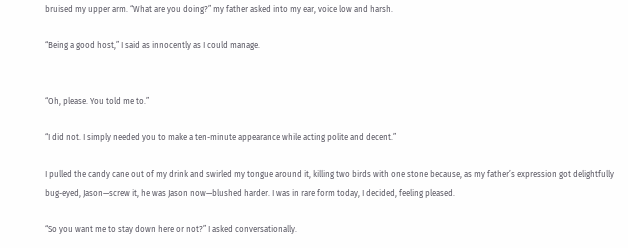bruised my upper arm. “What are you doing?” my father asked into my ear, voice low and harsh.

“Being a good host,” I said as innocently as I could manage.


“Oh, please. You told me to.”

“I did not. I simply needed you to make a ten-minute appearance while acting polite and decent.”

I pulled the candy cane out of my drink and swirled my tongue around it, killing two birds with one stone because, as my father’s expression got delightfully bug-eyed, Jason—screw it, he was Jason now—blushed harder. I was in rare form today, I decided, feeling pleased.

“So you want me to stay down here or not?” I asked conversationally.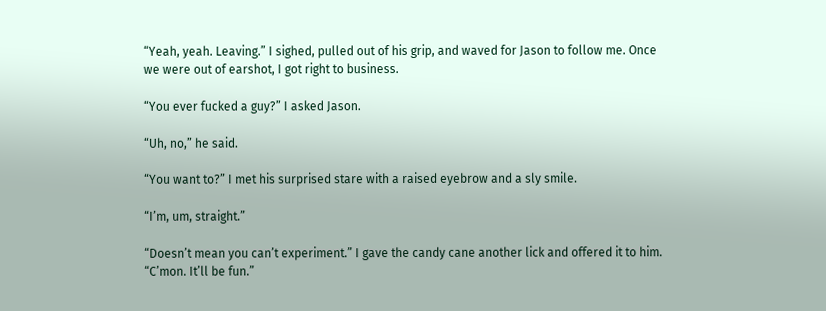“Yeah, yeah. Leaving.” I sighed, pulled out of his grip, and waved for Jason to follow me. Once we were out of earshot, I got right to business.

“You ever fucked a guy?” I asked Jason.

“Uh, no,” he said.

“You want to?” I met his surprised stare with a raised eyebrow and a sly smile.

“I’m, um, straight.”

“Doesn’t mean you can’t experiment.” I gave the candy cane another lick and offered it to him. “C’mon. It’ll be fun.”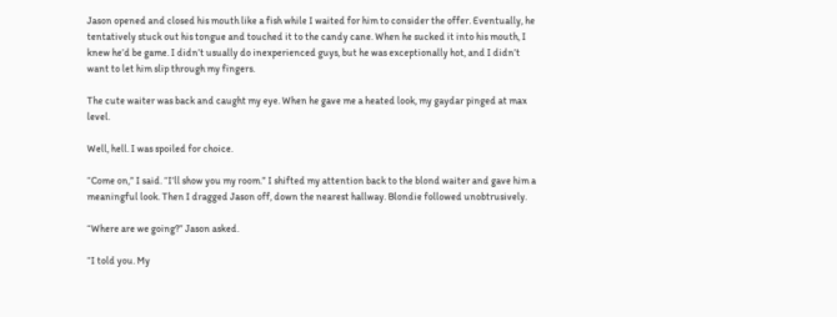Jason opened and closed his mouth like a fish while I waited for him to consider the offer. Eventually, he tentatively stuck out his tongue and touched it to the candy cane. When he sucked it into his mouth, I knew he’d be game. I didn’t usually do inexperienced guys, but he was exceptionally hot, and I didn’t want to let him slip through my fingers.

The cute waiter was back and caught my eye. When he gave me a heated look, my gaydar pinged at max level.

Well, hell. I was spoiled for choice.

“Come on,” I said. “I’ll show you my room.” I shifted my attention back to the blond waiter and gave him a meaningful look. Then I dragged Jason off, down the nearest hallway. Blondie followed unobtrusively.

“Where are we going?” Jason asked.

“I told you. My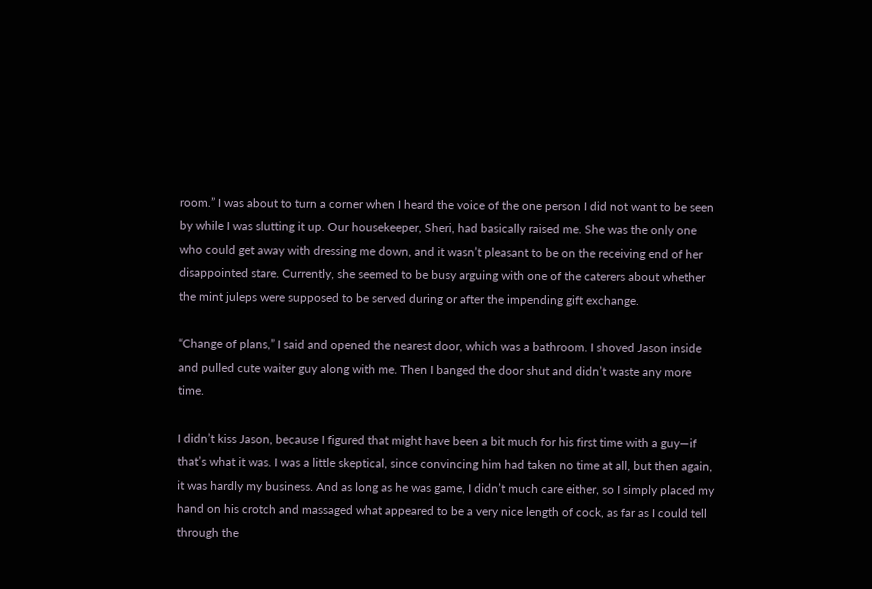room.” I was about to turn a corner when I heard the voice of the one person I did not want to be seen by while I was slutting it up. Our housekeeper, Sheri, had basically raised me. She was the only one who could get away with dressing me down, and it wasn’t pleasant to be on the receiving end of her disappointed stare. Currently, she seemed to be busy arguing with one of the caterers about whether the mint juleps were supposed to be served during or after the impending gift exchange.

“Change of plans,” I said and opened the nearest door, which was a bathroom. I shoved Jason inside and pulled cute waiter guy along with me. Then I banged the door shut and didn’t waste any more time.

I didn’t kiss Jason, because I figured that might have been a bit much for his first time with a guy—if that’s what it was. I was a little skeptical, since convincing him had taken no time at all, but then again, it was hardly my business. And as long as he was game, I didn’t much care either, so I simply placed my hand on his crotch and massaged what appeared to be a very nice length of cock, as far as I could tell through the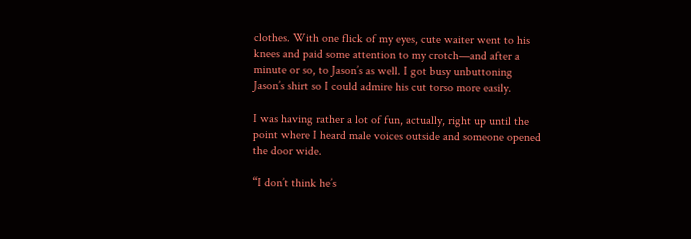clothes. With one flick of my eyes, cute waiter went to his knees and paid some attention to my crotch—and after a minute or so, to Jason’s as well. I got busy unbuttoning Jason’s shirt so I could admire his cut torso more easily.

I was having rather a lot of fun, actually, right up until the point where I heard male voices outside and someone opened the door wide.

“I don’t think he’s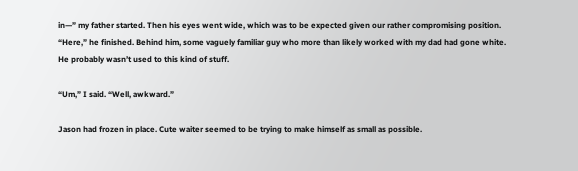in—” my father started. Then his eyes went wide, which was to be expected given our rather compromising position. “Here,” he finished. Behind him, some vaguely familiar guy who more than likely worked with my dad had gone white. He probably wasn’t used to this kind of stuff.

“Um,” I said. “Well, awkward.”

Jason had frozen in place. Cute waiter seemed to be trying to make himself as small as possible.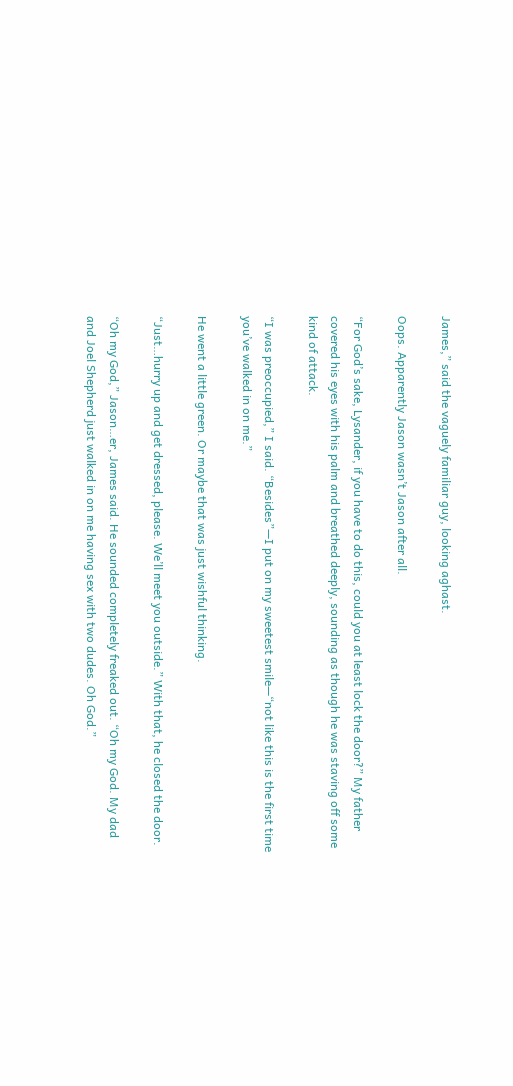James,” said the vaguely familiar guy, looking aghast.

Oops. Apparently Jason wasn’t Jason after all.

“For God’s sake, Lysander, if you have to do this, could you at least lock the door?” My father covered his eyes with his palm and breathed deeply, sounding as though he was staving off some kind of attack.

“I was preoccupied,” I said. “Besides”—I put on my sweetest smile—“not like this is the first time you’ve walked in on me.”

He went a little green. Or maybe that was just wishful thinking.

“Just…hurry up and get dressed, please. We’ll meet you outside.” With that, he closed the door.

“Oh my God,” Jason…er, James said. He sounded completely freaked out. “Oh my God. My dad and Joel Shepherd just walked in on me having sex with two dudes. Oh God.”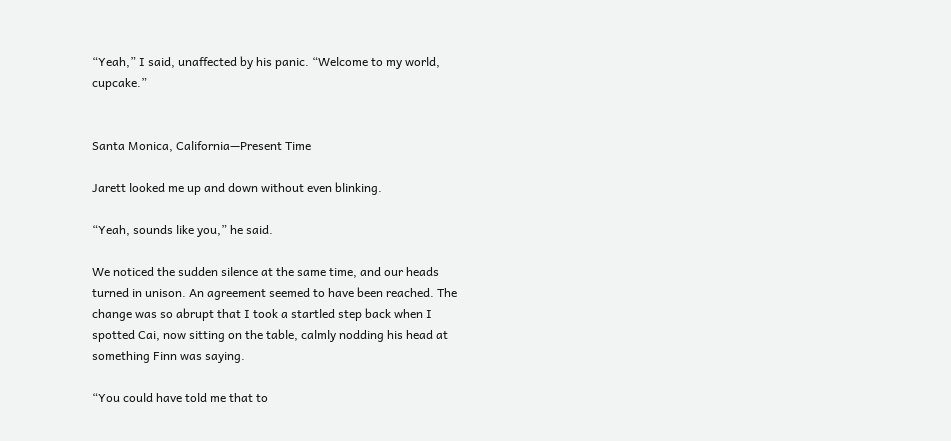“Yeah,” I said, unaffected by his panic. “Welcome to my world, cupcake.”


Santa Monica, California—Present Time

Jarett looked me up and down without even blinking.

“Yeah, sounds like you,” he said.

We noticed the sudden silence at the same time, and our heads turned in unison. An agreement seemed to have been reached. The change was so abrupt that I took a startled step back when I spotted Cai, now sitting on the table, calmly nodding his head at something Finn was saying.

“You could have told me that to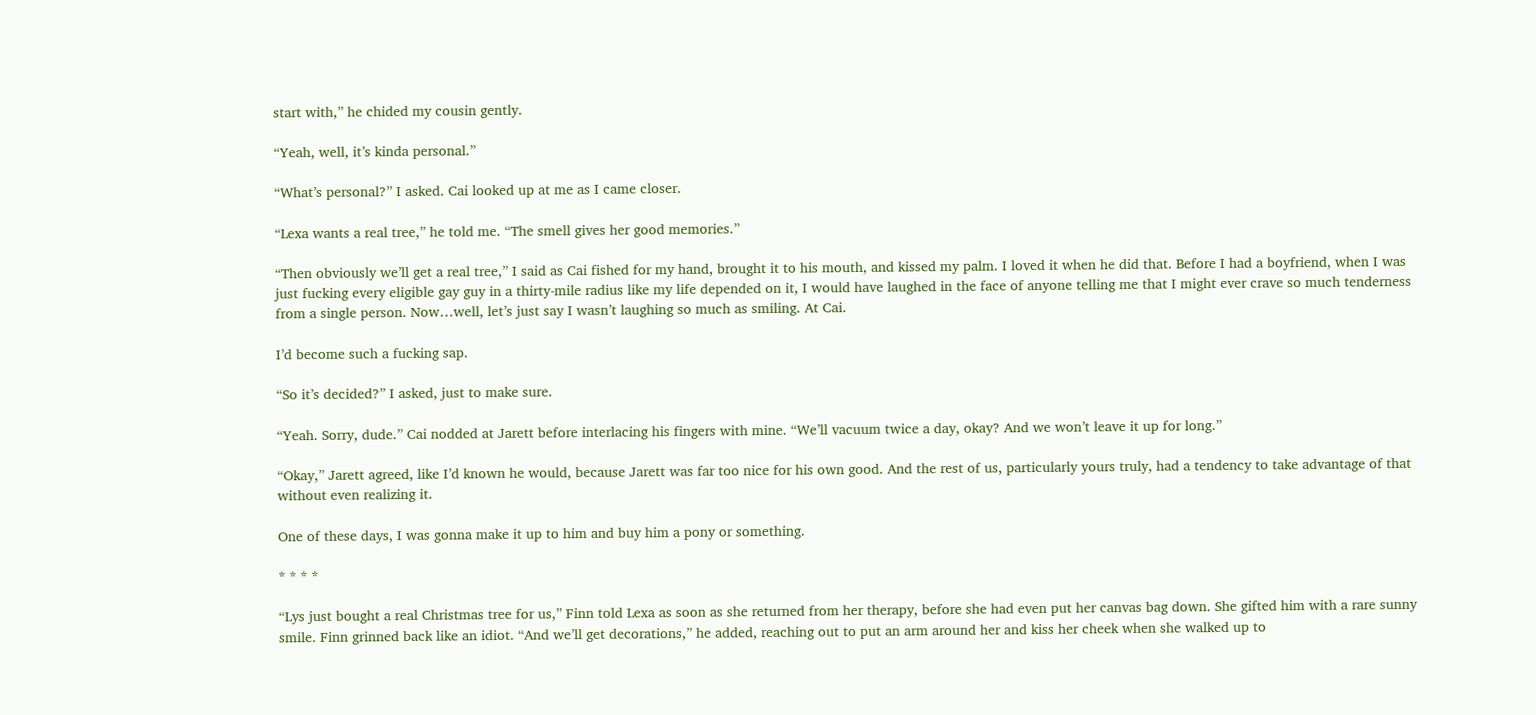start with,” he chided my cousin gently.

“Yeah, well, it’s kinda personal.”

“What’s personal?” I asked. Cai looked up at me as I came closer.

“Lexa wants a real tree,” he told me. “The smell gives her good memories.”

“Then obviously we’ll get a real tree,” I said as Cai fished for my hand, brought it to his mouth, and kissed my palm. I loved it when he did that. Before I had a boyfriend, when I was just fucking every eligible gay guy in a thirty-mile radius like my life depended on it, I would have laughed in the face of anyone telling me that I might ever crave so much tenderness from a single person. Now…well, let’s just say I wasn’t laughing so much as smiling. At Cai.

I’d become such a fucking sap.

“So it’s decided?” I asked, just to make sure.

“Yeah. Sorry, dude.” Cai nodded at Jarett before interlacing his fingers with mine. “We’ll vacuum twice a day, okay? And we won’t leave it up for long.”

“Okay,” Jarett agreed, like I’d known he would, because Jarett was far too nice for his own good. And the rest of us, particularly yours truly, had a tendency to take advantage of that without even realizing it.

One of these days, I was gonna make it up to him and buy him a pony or something.

* * * *

“Lys just bought a real Christmas tree for us,” Finn told Lexa as soon as she returned from her therapy, before she had even put her canvas bag down. She gifted him with a rare sunny smile. Finn grinned back like an idiot. “And we’ll get decorations,” he added, reaching out to put an arm around her and kiss her cheek when she walked up to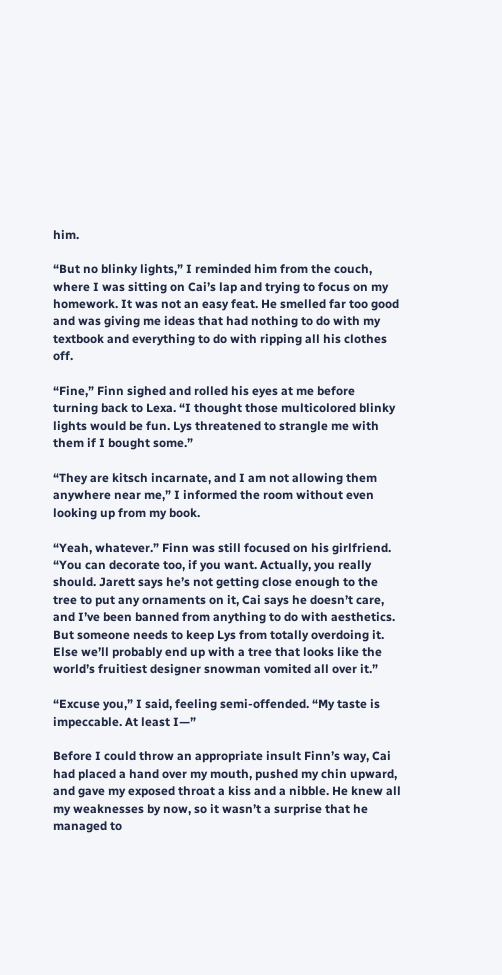him.

“But no blinky lights,” I reminded him from the couch, where I was sitting on Cai’s lap and trying to focus on my homework. It was not an easy feat. He smelled far too good and was giving me ideas that had nothing to do with my textbook and everything to do with ripping all his clothes off.

“Fine,” Finn sighed and rolled his eyes at me before turning back to Lexa. “I thought those multicolored blinky lights would be fun. Lys threatened to strangle me with them if I bought some.”

“They are kitsch incarnate, and I am not allowing them anywhere near me,” I informed the room without even looking up from my book.

“Yeah, whatever.” Finn was still focused on his girlfriend. “You can decorate too, if you want. Actually, you really should. Jarett says he’s not getting close enough to the tree to put any ornaments on it, Cai says he doesn’t care, and I’ve been banned from anything to do with aesthetics. But someone needs to keep Lys from totally overdoing it. Else we’ll probably end up with a tree that looks like the world’s fruitiest designer snowman vomited all over it.”

“Excuse you,” I said, feeling semi-offended. “My taste is impeccable. At least I—”

Before I could throw an appropriate insult Finn’s way, Cai had placed a hand over my mouth, pushed my chin upward, and gave my exposed throat a kiss and a nibble. He knew all my weaknesses by now, so it wasn’t a surprise that he managed to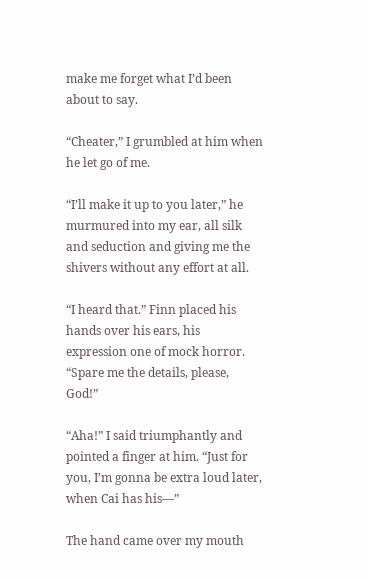make me forget what I’d been about to say.

“Cheater,” I grumbled at him when he let go of me.

“I’ll make it up to you later,” he murmured into my ear, all silk and seduction and giving me the shivers without any effort at all.

“I heard that.” Finn placed his hands over his ears, his expression one of mock horror. “Spare me the details, please, God!”

“Aha!” I said triumphantly and pointed a finger at him. “Just for you, I’m gonna be extra loud later, when Cai has his—”

The hand came over my mouth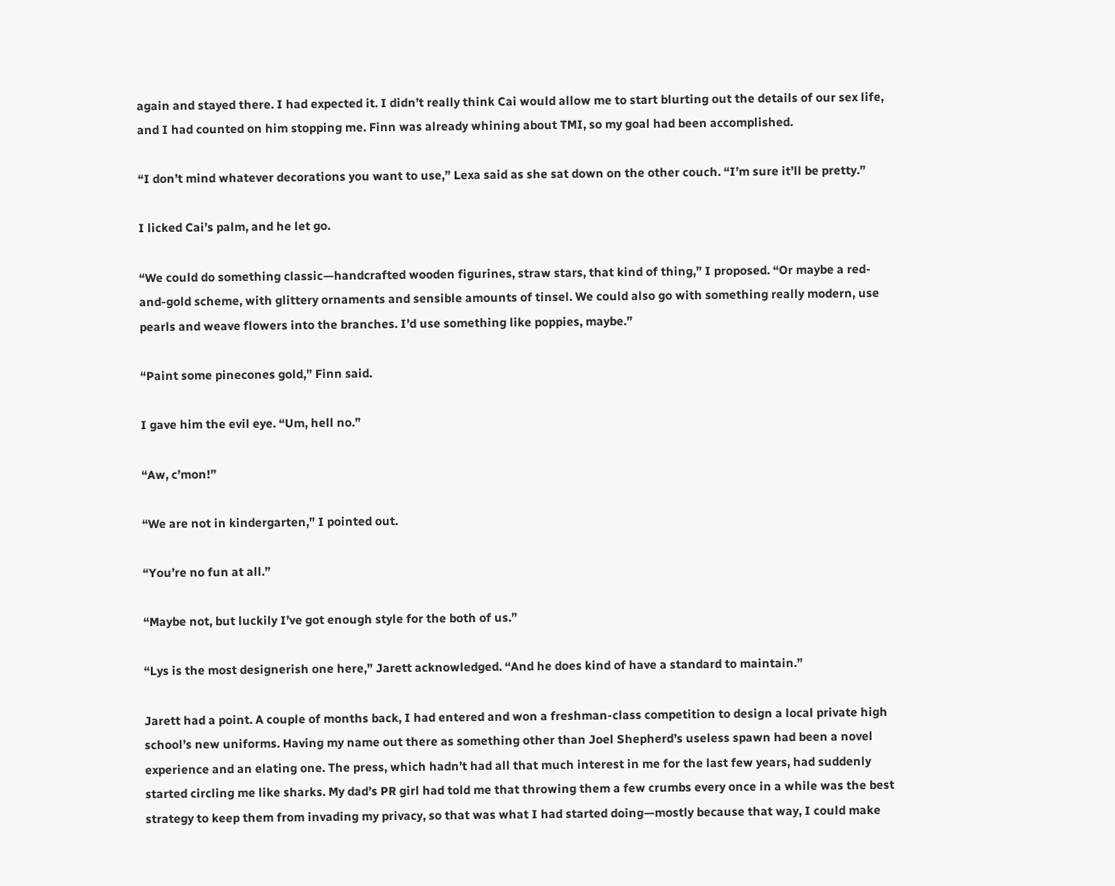again and stayed there. I had expected it. I didn’t really think Cai would allow me to start blurting out the details of our sex life, and I had counted on him stopping me. Finn was already whining about TMI, so my goal had been accomplished.

“I don’t mind whatever decorations you want to use,” Lexa said as she sat down on the other couch. “I’m sure it’ll be pretty.”

I licked Cai’s palm, and he let go.

“We could do something classic—handcrafted wooden figurines, straw stars, that kind of thing,” I proposed. “Or maybe a red-and-gold scheme, with glittery ornaments and sensible amounts of tinsel. We could also go with something really modern, use pearls and weave flowers into the branches. I’d use something like poppies, maybe.”

“Paint some pinecones gold,” Finn said.

I gave him the evil eye. “Um, hell no.”

“Aw, c’mon!”

“We are not in kindergarten,” I pointed out.

“You’re no fun at all.”

“Maybe not, but luckily I’ve got enough style for the both of us.”

“Lys is the most designerish one here,” Jarett acknowledged. “And he does kind of have a standard to maintain.”

Jarett had a point. A couple of months back, I had entered and won a freshman-class competition to design a local private high school’s new uniforms. Having my name out there as something other than Joel Shepherd’s useless spawn had been a novel experience and an elating one. The press, which hadn’t had all that much interest in me for the last few years, had suddenly started circling me like sharks. My dad’s PR girl had told me that throwing them a few crumbs every once in a while was the best strategy to keep them from invading my privacy, so that was what I had started doing—mostly because that way, I could make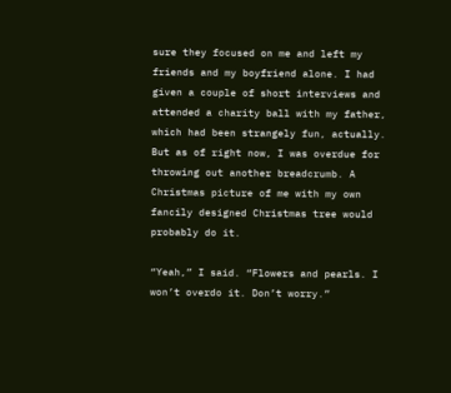sure they focused on me and left my friends and my boyfriend alone. I had given a couple of short interviews and attended a charity ball with my father, which had been strangely fun, actually. But as of right now, I was overdue for throwing out another breadcrumb. A Christmas picture of me with my own fancily designed Christmas tree would probably do it.

“Yeah,” I said. “Flowers and pearls. I won’t overdo it. Don’t worry.”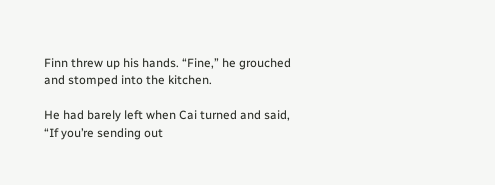Finn threw up his hands. “Fine,” he grouched and stomped into the kitchen.

He had barely left when Cai turned and said, “If you’re sending out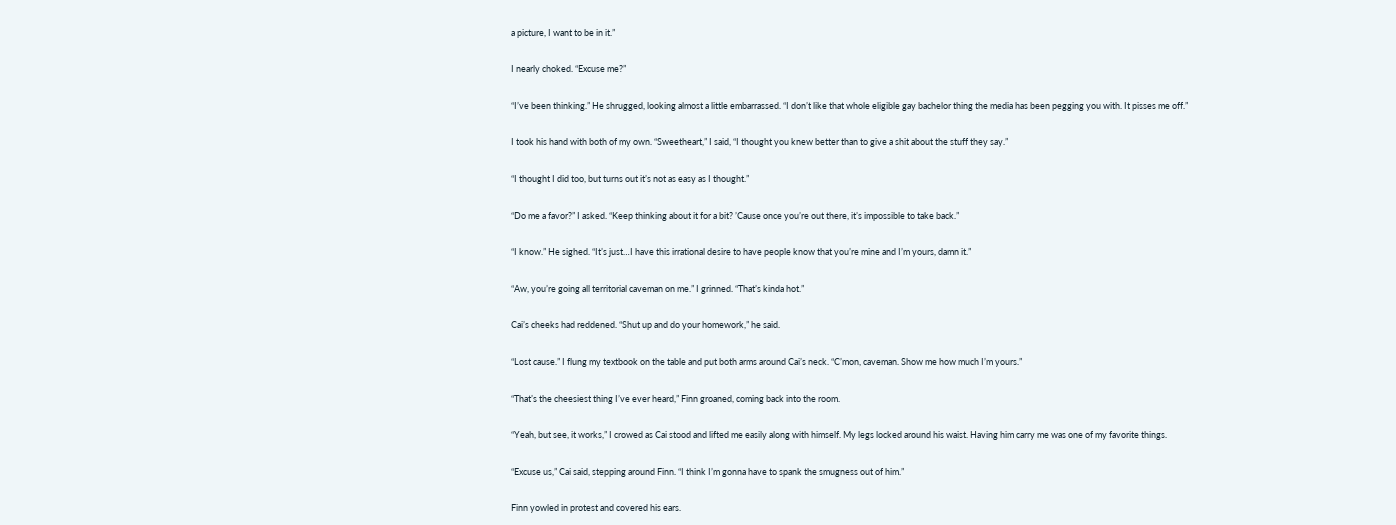a picture, I want to be in it.”

I nearly choked. “Excuse me?”

“I’ve been thinking.” He shrugged, looking almost a little embarrassed. “I don’t like that whole eligible gay bachelor thing the media has been pegging you with. It pisses me off.”

I took his hand with both of my own. “Sweetheart,” I said, “I thought you knew better than to give a shit about the stuff they say.”

“I thought I did too, but turns out it’s not as easy as I thought.”

“Do me a favor?” I asked. “Keep thinking about it for a bit? ’Cause once you’re out there, it’s impossible to take back.”

“I know.” He sighed. “It’s just…I have this irrational desire to have people know that you’re mine and I’m yours, damn it.”

“Aw, you’re going all territorial caveman on me.” I grinned. “That’s kinda hot.”

Cai’s cheeks had reddened. “Shut up and do your homework,” he said.

“Lost cause.” I flung my textbook on the table and put both arms around Cai’s neck. “C’mon, caveman. Show me how much I’m yours.”

“That’s the cheesiest thing I’ve ever heard,” Finn groaned, coming back into the room.

“Yeah, but see, it works,” I crowed as Cai stood and lifted me easily along with himself. My legs locked around his waist. Having him carry me was one of my favorite things.

“Excuse us,” Cai said, stepping around Finn. “I think I’m gonna have to spank the smugness out of him.”

Finn yowled in protest and covered his ears.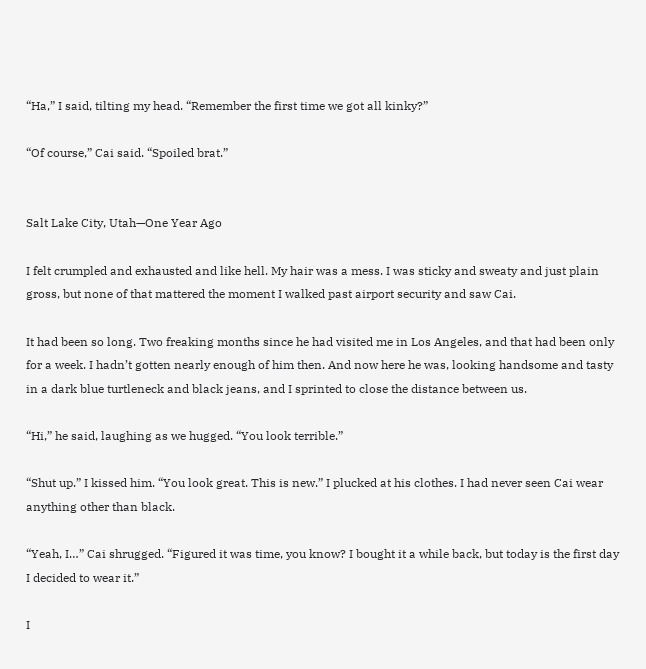“Ha,” I said, tilting my head. “Remember the first time we got all kinky?”

“Of course,” Cai said. “Spoiled brat.”


Salt Lake City, Utah—One Year Ago

I felt crumpled and exhausted and like hell. My hair was a mess. I was sticky and sweaty and just plain gross, but none of that mattered the moment I walked past airport security and saw Cai.

It had been so long. Two freaking months since he had visited me in Los Angeles, and that had been only for a week. I hadn’t gotten nearly enough of him then. And now here he was, looking handsome and tasty in a dark blue turtleneck and black jeans, and I sprinted to close the distance between us.

“Hi,” he said, laughing as we hugged. “You look terrible.”

“Shut up.” I kissed him. “You look great. This is new.” I plucked at his clothes. I had never seen Cai wear anything other than black.

“Yeah, I…” Cai shrugged. “Figured it was time, you know? I bought it a while back, but today is the first day I decided to wear it.”

I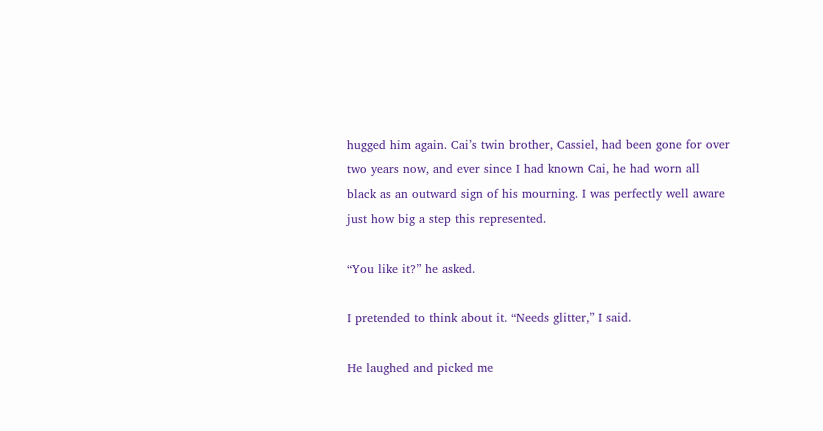hugged him again. Cai’s twin brother, Cassiel, had been gone for over two years now, and ever since I had known Cai, he had worn all black as an outward sign of his mourning. I was perfectly well aware just how big a step this represented.

“You like it?” he asked.

I pretended to think about it. “Needs glitter,” I said.

He laughed and picked me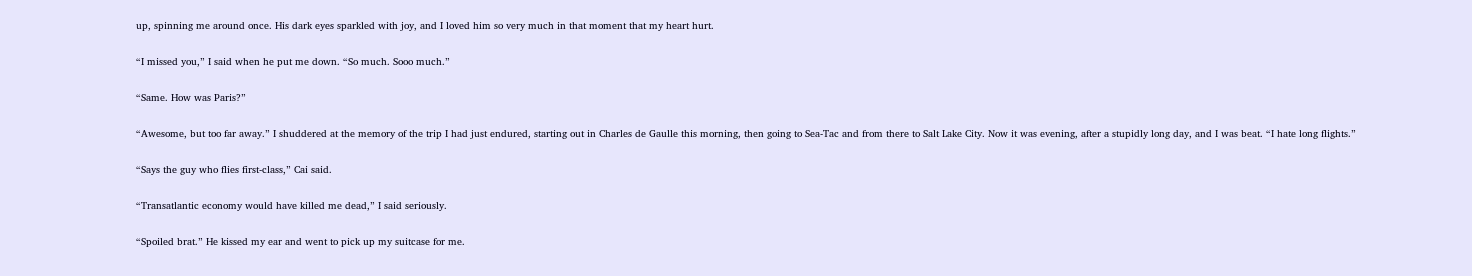up, spinning me around once. His dark eyes sparkled with joy, and I loved him so very much in that moment that my heart hurt.

“I missed you,” I said when he put me down. “So much. Sooo much.”

“Same. How was Paris?”

“Awesome, but too far away.” I shuddered at the memory of the trip I had just endured, starting out in Charles de Gaulle this morning, then going to Sea-Tac and from there to Salt Lake City. Now it was evening, after a stupidly long day, and I was beat. “I hate long flights.”

“Says the guy who flies first-class,” Cai said.

“Transatlantic economy would have killed me dead,” I said seriously.

“Spoiled brat.” He kissed my ear and went to pick up my suitcase for me.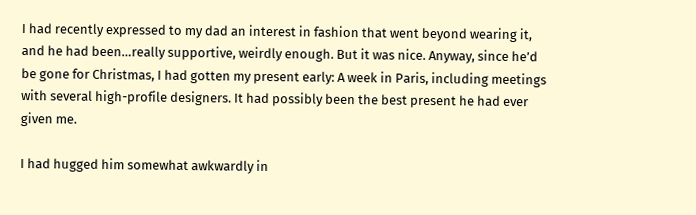I had recently expressed to my dad an interest in fashion that went beyond wearing it, and he had been…really supportive, weirdly enough. But it was nice. Anyway, since he’d be gone for Christmas, I had gotten my present early: A week in Paris, including meetings with several high-profile designers. It had possibly been the best present he had ever given me.

I had hugged him somewhat awkwardly in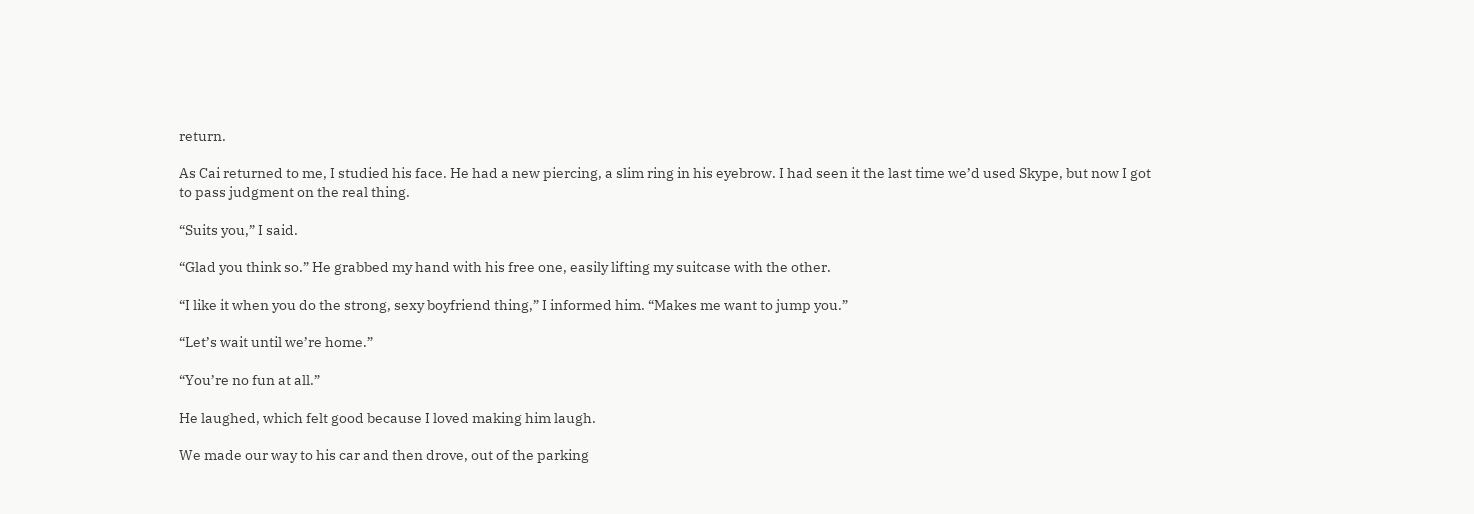return.

As Cai returned to me, I studied his face. He had a new piercing, a slim ring in his eyebrow. I had seen it the last time we’d used Skype, but now I got to pass judgment on the real thing.

“Suits you,” I said.

“Glad you think so.” He grabbed my hand with his free one, easily lifting my suitcase with the other.

“I like it when you do the strong, sexy boyfriend thing,” I informed him. “Makes me want to jump you.”

“Let’s wait until we’re home.”

“You’re no fun at all.”

He laughed, which felt good because I loved making him laugh.

We made our way to his car and then drove, out of the parking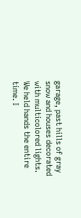garage, past hills of gray snow and houses decorated with multicolored lights. We held hands the entire time. I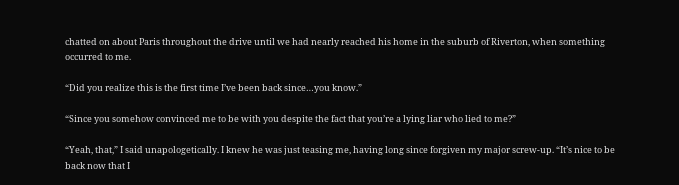chatted on about Paris throughout the drive until we had nearly reached his home in the suburb of Riverton, when something occurred to me.

“Did you realize this is the first time I’ve been back since…you know.”

“Since you somehow convinced me to be with you despite the fact that you’re a lying liar who lied to me?”

“Yeah, that,” I said unapologetically. I knew he was just teasing me, having long since forgiven my major screw-up. “It’s nice to be back now that I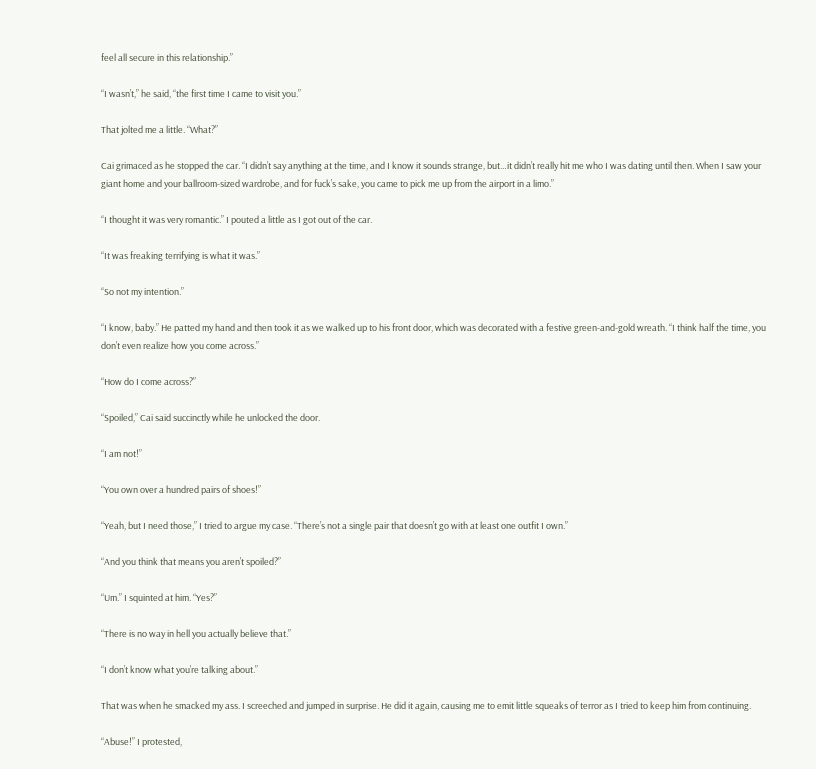feel all secure in this relationship.”

“I wasn’t,” he said, “the first time I came to visit you.”

That jolted me a little. “What?”

Cai grimaced as he stopped the car. “I didn’t say anything at the time, and I know it sounds strange, but…it didn’t really hit me who I was dating until then. When I saw your giant home and your ballroom-sized wardrobe, and for fuck’s sake, you came to pick me up from the airport in a limo.”

“I thought it was very romantic.” I pouted a little as I got out of the car.

“It was freaking terrifying is what it was.”

“So not my intention.”

“I know, baby.” He patted my hand and then took it as we walked up to his front door, which was decorated with a festive green-and-gold wreath. “I think half the time, you don’t even realize how you come across.”

“How do I come across?”

“Spoiled,” Cai said succinctly while he unlocked the door.

“I am not!”

“You own over a hundred pairs of shoes!”

“Yeah, but I need those,” I tried to argue my case. “There’s not a single pair that doesn’t go with at least one outfit I own.”

“And you think that means you aren’t spoiled?”

“Um.” I squinted at him. “Yes?”

“There is no way in hell you actually believe that.”

“I don’t know what you’re talking about.”

That was when he smacked my ass. I screeched and jumped in surprise. He did it again, causing me to emit little squeaks of terror as I tried to keep him from continuing.

“Abuse!” I protested,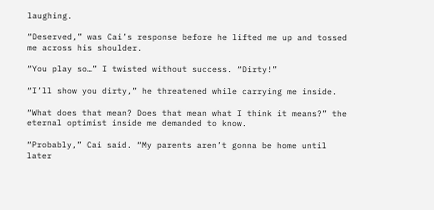laughing.

“Deserved,” was Cai’s response before he lifted me up and tossed me across his shoulder.

“You play so…” I twisted without success. “Dirty!”

“I’ll show you dirty,” he threatened while carrying me inside.

“What does that mean? Does that mean what I think it means?” the eternal optimist inside me demanded to know.

“Probably,” Cai said. “My parents aren’t gonna be home until later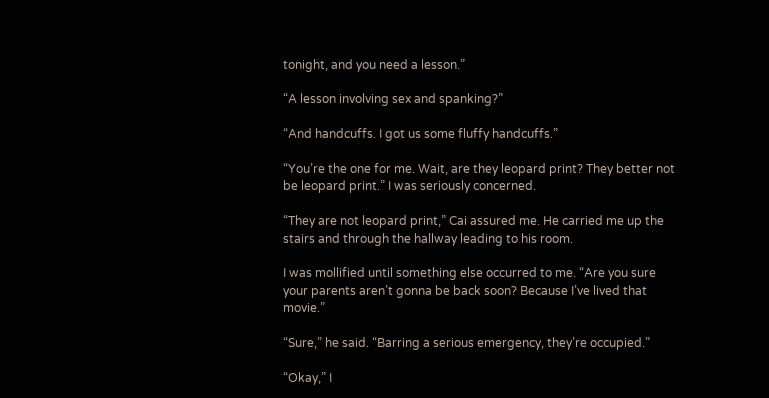tonight, and you need a lesson.”

“A lesson involving sex and spanking?”

“And handcuffs. I got us some fluffy handcuffs.”

“You’re the one for me. Wait, are they leopard print? They better not be leopard print.” I was seriously concerned.

“They are not leopard print,” Cai assured me. He carried me up the stairs and through the hallway leading to his room.

I was mollified until something else occurred to me. “Are you sure your parents aren’t gonna be back soon? Because I’ve lived that movie.”

“Sure,” he said. “Barring a serious emergency, they’re occupied.”

“Okay,” I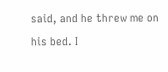said, and he threw me on his bed. I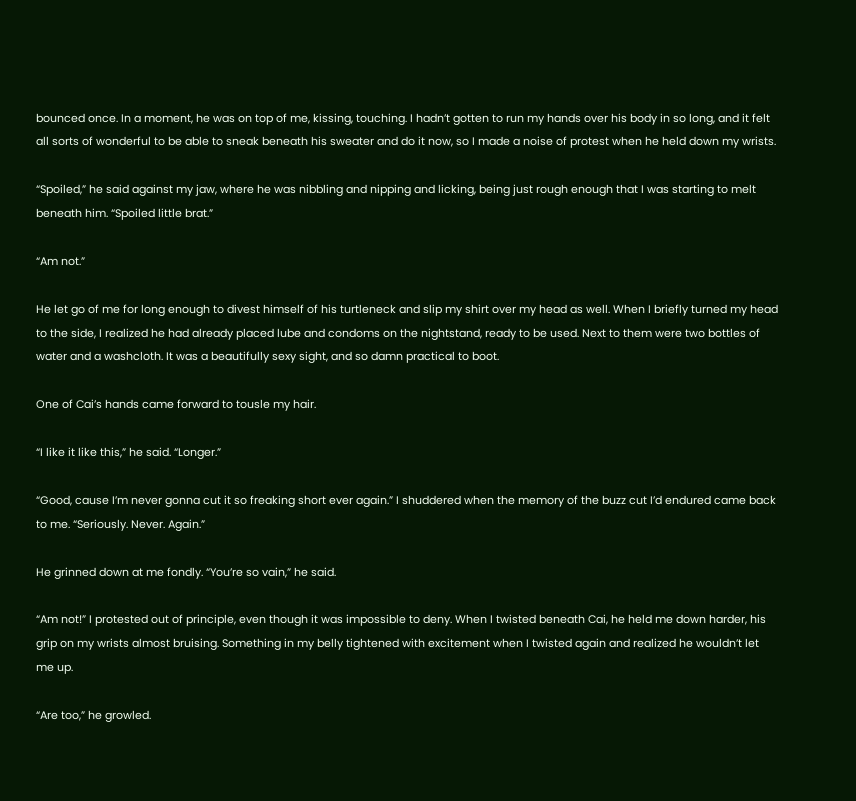bounced once. In a moment, he was on top of me, kissing, touching. I hadn’t gotten to run my hands over his body in so long, and it felt all sorts of wonderful to be able to sneak beneath his sweater and do it now, so I made a noise of protest when he held down my wrists.

“Spoiled,” he said against my jaw, where he was nibbling and nipping and licking, being just rough enough that I was starting to melt beneath him. “Spoiled little brat.”

“Am not.”

He let go of me for long enough to divest himself of his turtleneck and slip my shirt over my head as well. When I briefly turned my head to the side, I realized he had already placed lube and condoms on the nightstand, ready to be used. Next to them were two bottles of water and a washcloth. It was a beautifully sexy sight, and so damn practical to boot.

One of Cai’s hands came forward to tousle my hair.

“I like it like this,” he said. “Longer.”

“Good, cause I’m never gonna cut it so freaking short ever again.” I shuddered when the memory of the buzz cut I’d endured came back to me. “Seriously. Never. Again.”

He grinned down at me fondly. “You’re so vain,” he said.

“Am not!” I protested out of principle, even though it was impossible to deny. When I twisted beneath Cai, he held me down harder, his grip on my wrists almost bruising. Something in my belly tightened with excitement when I twisted again and realized he wouldn’t let me up.

“Are too,” he growled.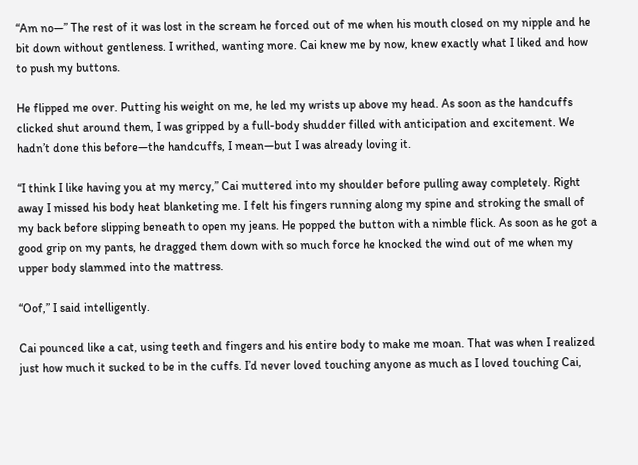“Am no—” The rest of it was lost in the scream he forced out of me when his mouth closed on my nipple and he bit down without gentleness. I writhed, wanting more. Cai knew me by now, knew exactly what I liked and how to push my buttons.

He flipped me over. Putting his weight on me, he led my wrists up above my head. As soon as the handcuffs clicked shut around them, I was gripped by a full-body shudder filled with anticipation and excitement. We hadn’t done this before—the handcuffs, I mean—but I was already loving it.

“I think I like having you at my mercy,” Cai muttered into my shoulder before pulling away completely. Right away I missed his body heat blanketing me. I felt his fingers running along my spine and stroking the small of my back before slipping beneath to open my jeans. He popped the button with a nimble flick. As soon as he got a good grip on my pants, he dragged them down with so much force he knocked the wind out of me when my upper body slammed into the mattress.

“Oof,” I said intelligently.

Cai pounced like a cat, using teeth and fingers and his entire body to make me moan. That was when I realized just how much it sucked to be in the cuffs. I’d never loved touching anyone as much as I loved touching Cai,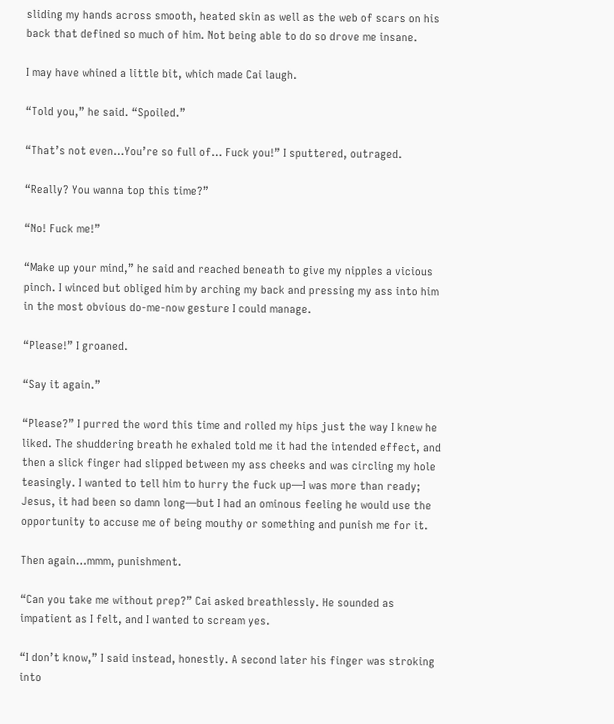sliding my hands across smooth, heated skin as well as the web of scars on his back that defined so much of him. Not being able to do so drove me insane.

I may have whined a little bit, which made Cai laugh.

“Told you,” he said. “Spoiled.”

“That’s not even…You’re so full of… Fuck you!” I sputtered, outraged.

“Really? You wanna top this time?”

“No! Fuck me!”

“Make up your mind,” he said and reached beneath to give my nipples a vicious pinch. I winced but obliged him by arching my back and pressing my ass into him in the most obvious do-me-now gesture I could manage.

“Please!” I groaned.

“Say it again.”

“Please?” I purred the word this time and rolled my hips just the way I knew he liked. The shuddering breath he exhaled told me it had the intended effect, and then a slick finger had slipped between my ass cheeks and was circling my hole teasingly. I wanted to tell him to hurry the fuck up—I was more than ready; Jesus, it had been so damn long—but I had an ominous feeling he would use the opportunity to accuse me of being mouthy or something and punish me for it.

Then again…mmm, punishment.

“Can you take me without prep?” Cai asked breathlessly. He sounded as impatient as I felt, and I wanted to scream yes.

“I don’t know,” I said instead, honestly. A second later his finger was stroking into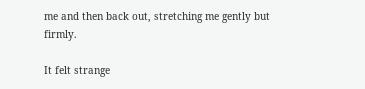me and then back out, stretching me gently but firmly.

It felt strange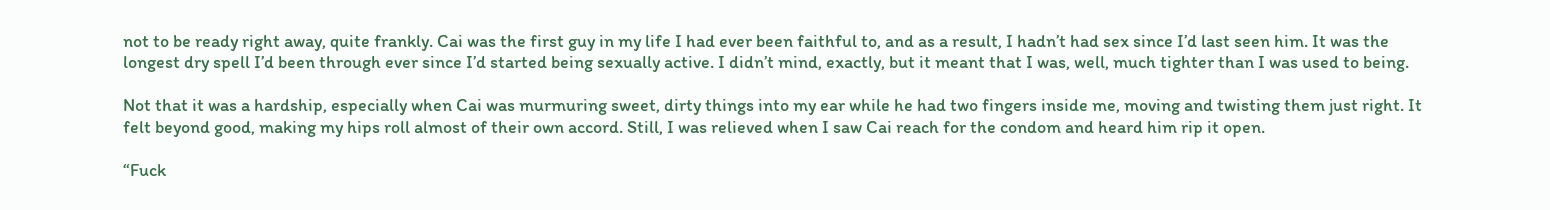not to be ready right away, quite frankly. Cai was the first guy in my life I had ever been faithful to, and as a result, I hadn’t had sex since I’d last seen him. It was the longest dry spell I’d been through ever since I’d started being sexually active. I didn’t mind, exactly, but it meant that I was, well, much tighter than I was used to being.

Not that it was a hardship, especially when Cai was murmuring sweet, dirty things into my ear while he had two fingers inside me, moving and twisting them just right. It felt beyond good, making my hips roll almost of their own accord. Still, I was relieved when I saw Cai reach for the condom and heard him rip it open.

“Fuck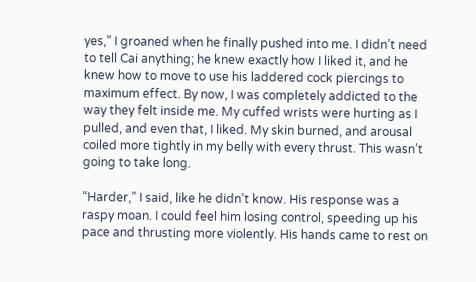yes,” I groaned when he finally pushed into me. I didn’t need to tell Cai anything; he knew exactly how I liked it, and he knew how to move to use his laddered cock piercings to maximum effect. By now, I was completely addicted to the way they felt inside me. My cuffed wrists were hurting as I pulled, and even that, I liked. My skin burned, and arousal coiled more tightly in my belly with every thrust. This wasn’t going to take long.

“Harder,” I said, like he didn’t know. His response was a raspy moan. I could feel him losing control, speeding up his pace and thrusting more violently. His hands came to rest on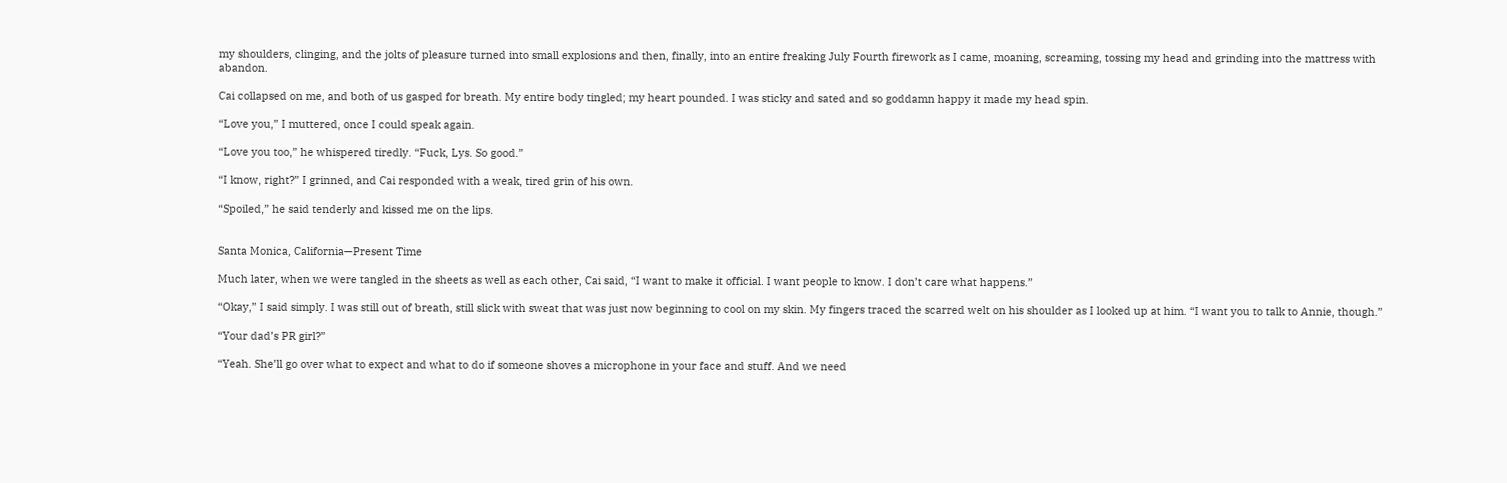my shoulders, clinging, and the jolts of pleasure turned into small explosions and then, finally, into an entire freaking July Fourth firework as I came, moaning, screaming, tossing my head and grinding into the mattress with abandon.

Cai collapsed on me, and both of us gasped for breath. My entire body tingled; my heart pounded. I was sticky and sated and so goddamn happy it made my head spin.

“Love you,” I muttered, once I could speak again.

“Love you too,” he whispered tiredly. “Fuck, Lys. So good.”

“I know, right?” I grinned, and Cai responded with a weak, tired grin of his own.

“Spoiled,” he said tenderly and kissed me on the lips.


Santa Monica, California—Present Time

Much later, when we were tangled in the sheets as well as each other, Cai said, “I want to make it official. I want people to know. I don’t care what happens.”

“Okay,” I said simply. I was still out of breath, still slick with sweat that was just now beginning to cool on my skin. My fingers traced the scarred welt on his shoulder as I looked up at him. “I want you to talk to Annie, though.”

“Your dad’s PR girl?”

“Yeah. She’ll go over what to expect and what to do if someone shoves a microphone in your face and stuff. And we need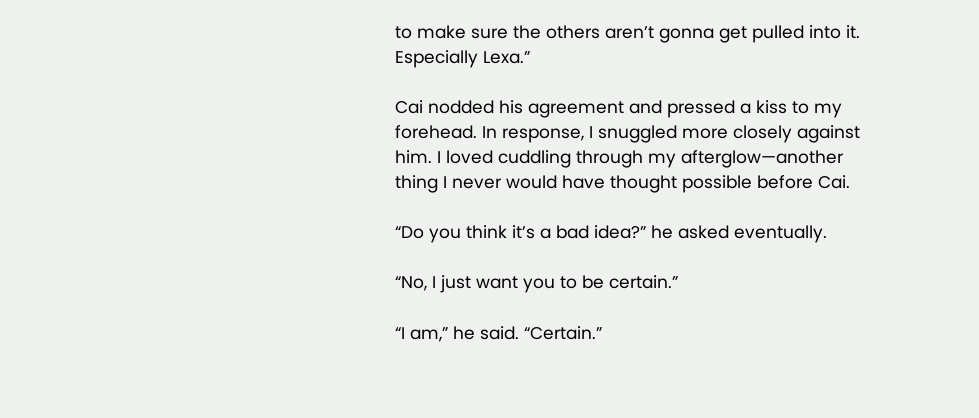to make sure the others aren’t gonna get pulled into it. Especially Lexa.”

Cai nodded his agreement and pressed a kiss to my forehead. In response, I snuggled more closely against him. I loved cuddling through my afterglow—another thing I never would have thought possible before Cai.

“Do you think it’s a bad idea?” he asked eventually.

“No, I just want you to be certain.”

“I am,” he said. “Certain.”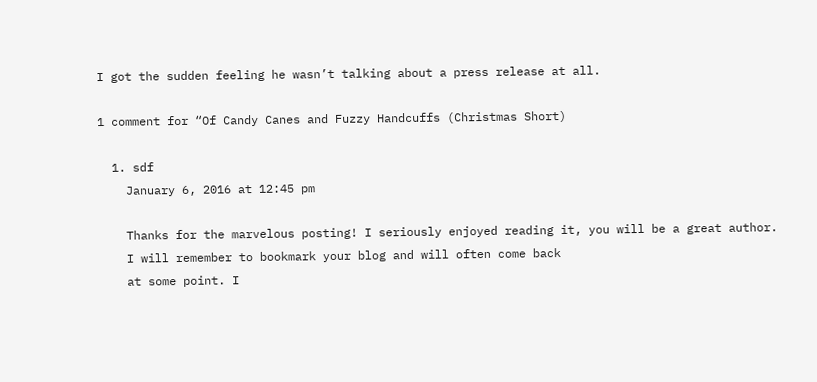I got the sudden feeling he wasn’t talking about a press release at all.

1 comment for “Of Candy Canes and Fuzzy Handcuffs (Christmas Short)

  1. sdf
    January 6, 2016 at 12:45 pm

    Thanks for the marvelous posting! I seriously enjoyed reading it, you will be a great author.
    I will remember to bookmark your blog and will often come back
    at some point. I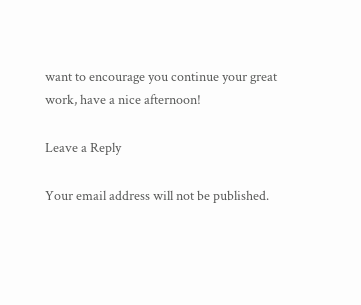want to encourage you continue your great work, have a nice afternoon!

Leave a Reply

Your email address will not be published.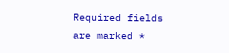Required fields are marked *